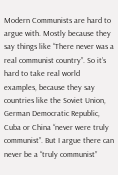Modern Communists are hard to argue with. Mostly because they say things like “There never was a real communist country”. So it’s hard to take real world examples, because they say countries like the Soviet Union, German Democratic Republic, Cuba or China “never were truly communist”. But I argue there can never be a “truly communist”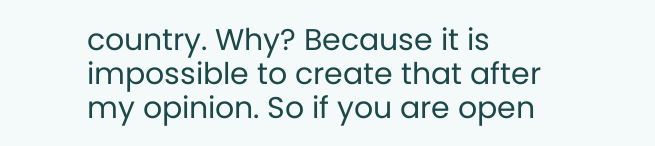country. Why? Because it is impossible to create that after my opinion. So if you are open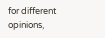for different opinions,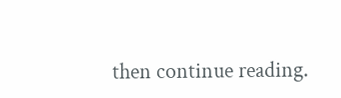then continue reading.